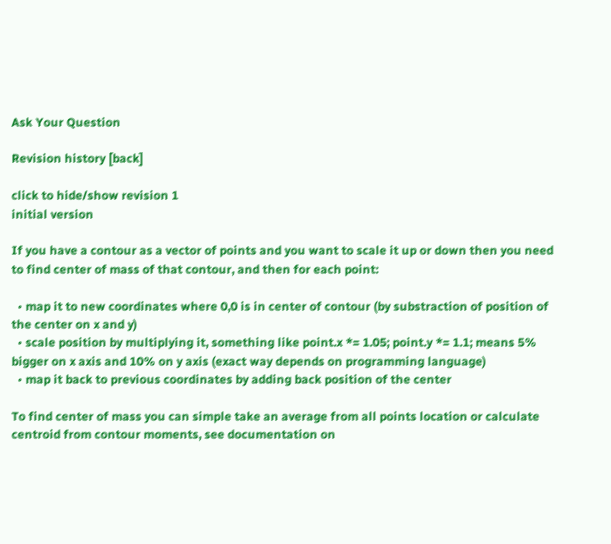Ask Your Question

Revision history [back]

click to hide/show revision 1
initial version

If you have a contour as a vector of points and you want to scale it up or down then you need to find center of mass of that contour, and then for each point:

  • map it to new coordinates where 0,0 is in center of contour (by substraction of position of the center on x and y)
  • scale position by multiplying it, something like point.x *= 1.05; point.y *= 1.1; means 5% bigger on x axis and 10% on y axis (exact way depends on programming language)
  • map it back to previous coordinates by adding back position of the center

To find center of mass you can simple take an average from all points location or calculate centroid from contour moments, see documentation on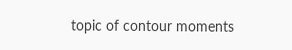topic of contour moments